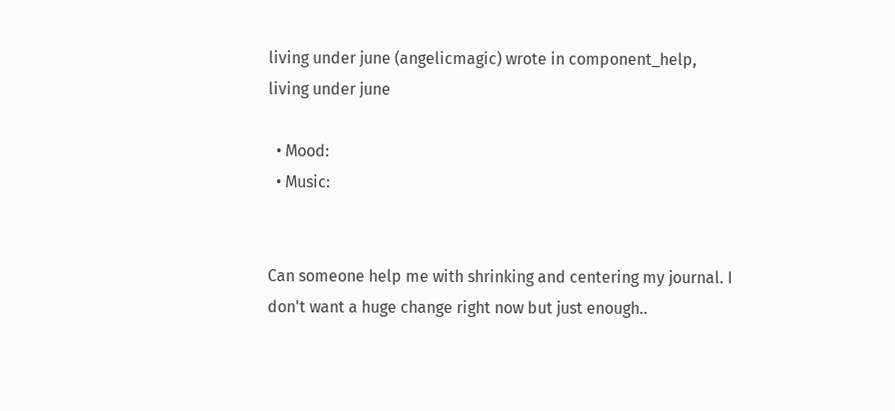living under june (angelicmagic) wrote in component_help,
living under june

  • Mood:
  • Music:


Can someone help me with shrinking and centering my journal. I don't want a huge change right now but just enough..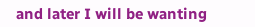and later I will be wanting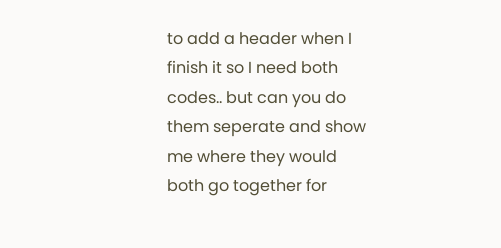to add a header when I finish it so I need both codes.. but can you do them seperate and show me where they would both go together for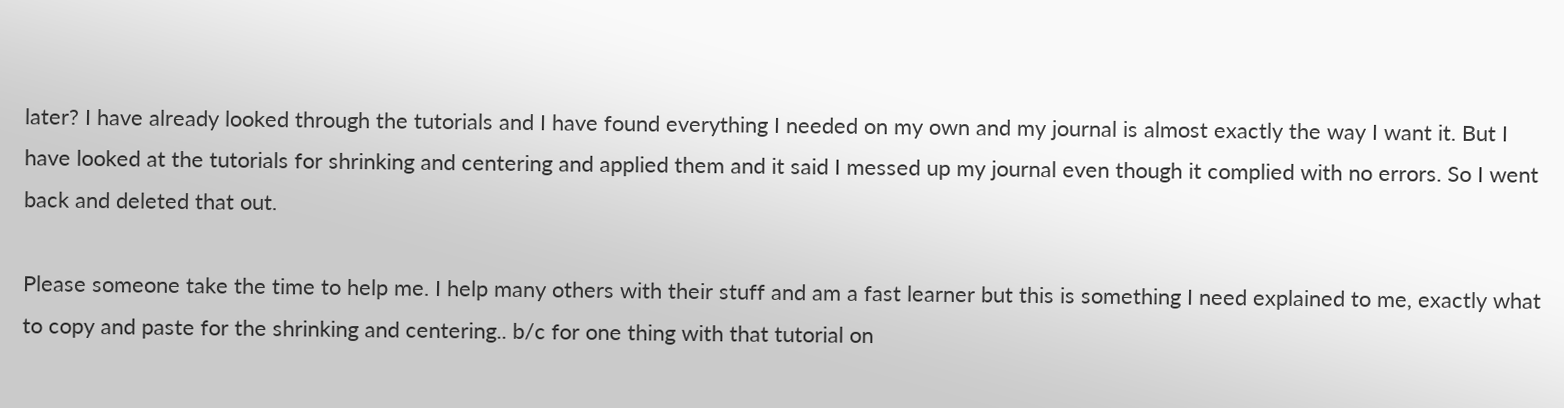later? I have already looked through the tutorials and I have found everything I needed on my own and my journal is almost exactly the way I want it. But I have looked at the tutorials for shrinking and centering and applied them and it said I messed up my journal even though it complied with no errors. So I went back and deleted that out.

Please someone take the time to help me. I help many others with their stuff and am a fast learner but this is something I need explained to me, exactly what to copy and paste for the shrinking and centering.. b/c for one thing with that tutorial on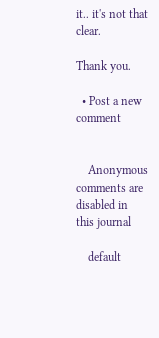it.. it's not that clear.

Thank you.

  • Post a new comment


    Anonymous comments are disabled in this journal

    default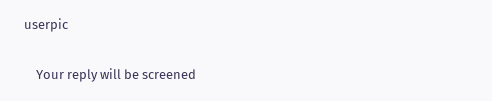userpic

    Your reply will be screened